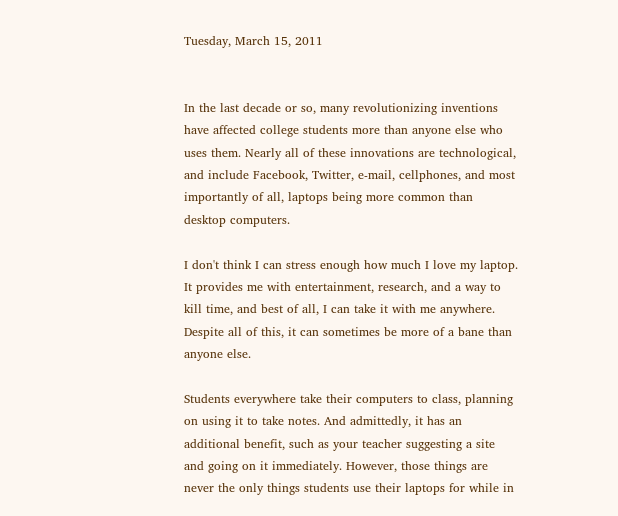Tuesday, March 15, 2011


In the last decade or so, many revolutionizing inventions have affected college students more than anyone else who uses them. Nearly all of these innovations are technological, and include Facebook, Twitter, e-mail, cellphones, and most importantly of all, laptops being more common than desktop computers.

I don't think I can stress enough how much I love my laptop. It provides me with entertainment, research, and a way to kill time, and best of all, I can take it with me anywhere. Despite all of this, it can sometimes be more of a bane than anyone else.

Students everywhere take their computers to class, planning on using it to take notes. And admittedly, it has an additional benefit, such as your teacher suggesting a site and going on it immediately. However, those things are never the only things students use their laptops for while in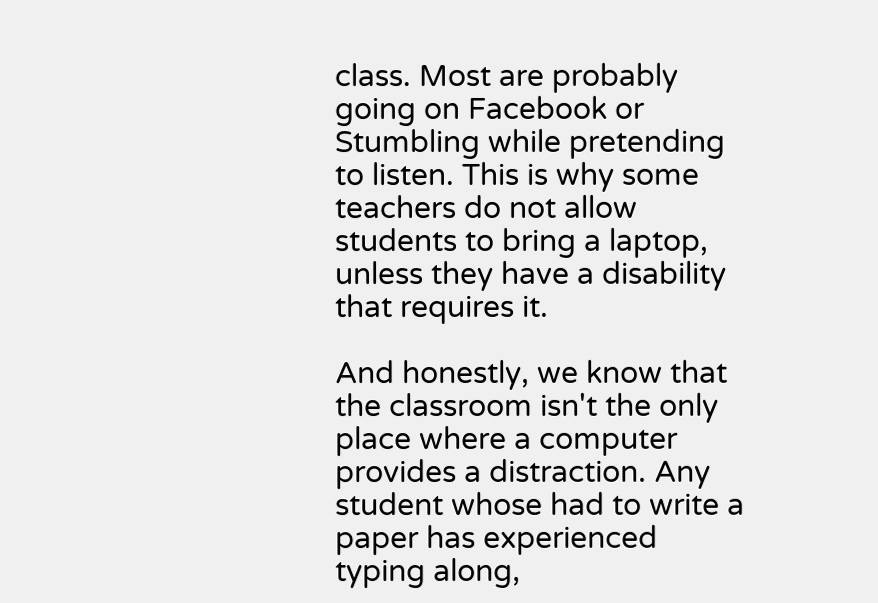class. Most are probably going on Facebook or Stumbling while pretending to listen. This is why some teachers do not allow students to bring a laptop, unless they have a disability that requires it.

And honestly, we know that the classroom isn't the only place where a computer provides a distraction. Any student whose had to write a paper has experienced typing along,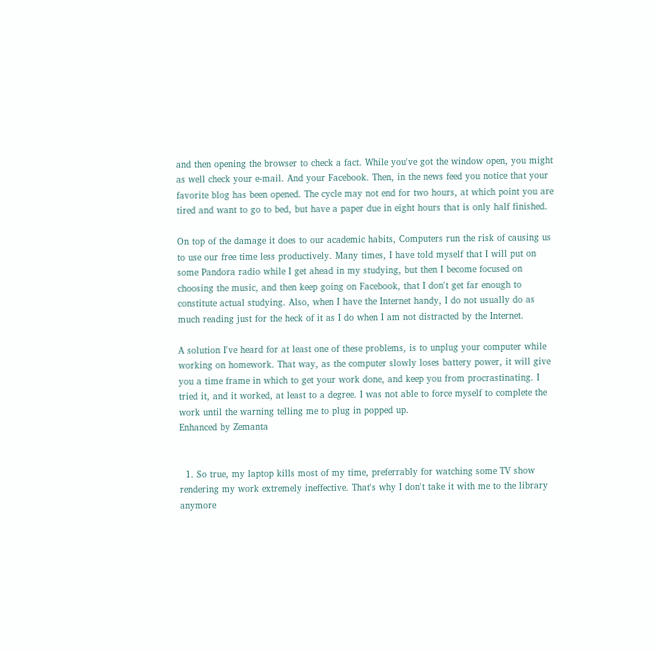and then opening the browser to check a fact. While you've got the window open, you might as well check your e-mail. And your Facebook. Then, in the news feed you notice that your favorite blog has been opened. The cycle may not end for two hours, at which point you are tired and want to go to bed, but have a paper due in eight hours that is only half finished.

On top of the damage it does to our academic habits, Computers run the risk of causing us to use our free time less productively. Many times, I have told myself that I will put on some Pandora radio while I get ahead in my studying, but then I become focused on choosing the music, and then keep going on Facebook, that I don't get far enough to constitute actual studying. Also, when I have the Internet handy, I do not usually do as much reading just for the heck of it as I do when I am not distracted by the Internet.

A solution I've heard for at least one of these problems, is to unplug your computer while working on homework. That way, as the computer slowly loses battery power, it will give you a time frame in which to get your work done, and keep you from procrastinating. I tried it, and it worked, at least to a degree. I was not able to force myself to complete the work until the warning telling me to plug in popped up.
Enhanced by Zemanta


  1. So true, my laptop kills most of my time, preferrably for watching some TV show rendering my work extremely ineffective. That's why I don't take it with me to the library anymore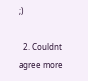;)

  2. Couldnt agree more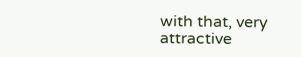with that, very attractive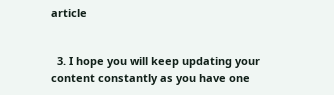article


  3. I hope you will keep updating your content constantly as you have one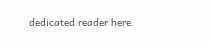dedicated reader here.